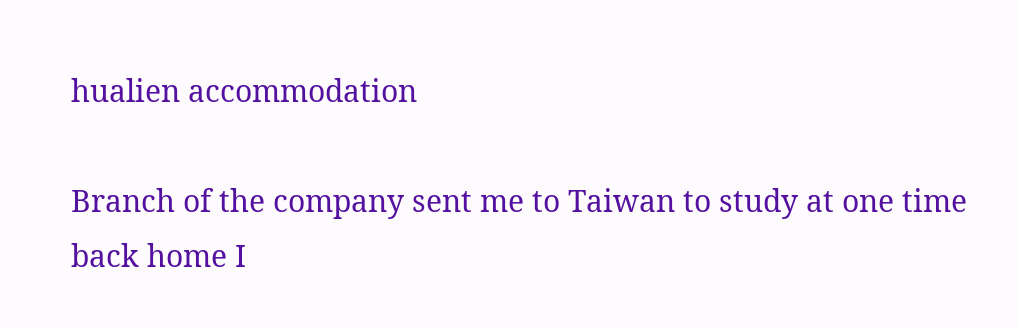hualien accommodation

Branch of the company sent me to Taiwan to study at one time back home I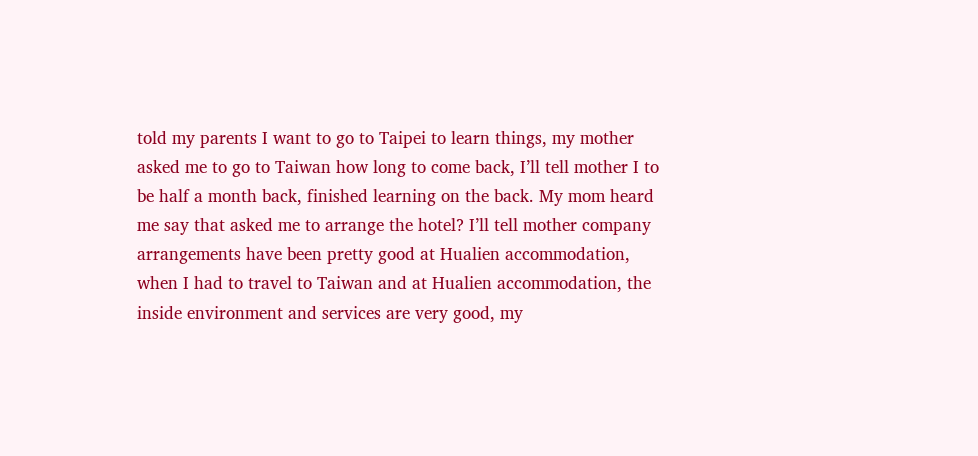told my parents I want to go to Taipei to learn things, my mother asked me to go to Taiwan how long to come back, I’ll tell mother I to be half a month back, finished learning on the back. My mom heard me say that asked me to arrange the hotel? I’ll tell mother company arrangements have been pretty good at Hualien accommodation, when I had to travel to Taiwan and at Hualien accommodation, the inside environment and services are very good, my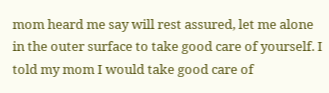mom heard me say will rest assured, let me alone in the outer surface to take good care of yourself. I told my mom I would take good care of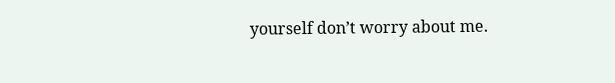yourself don’t worry about me.